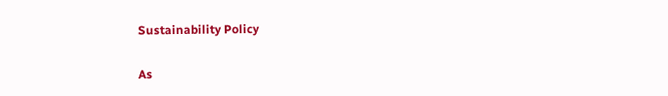Sustainability Policy

As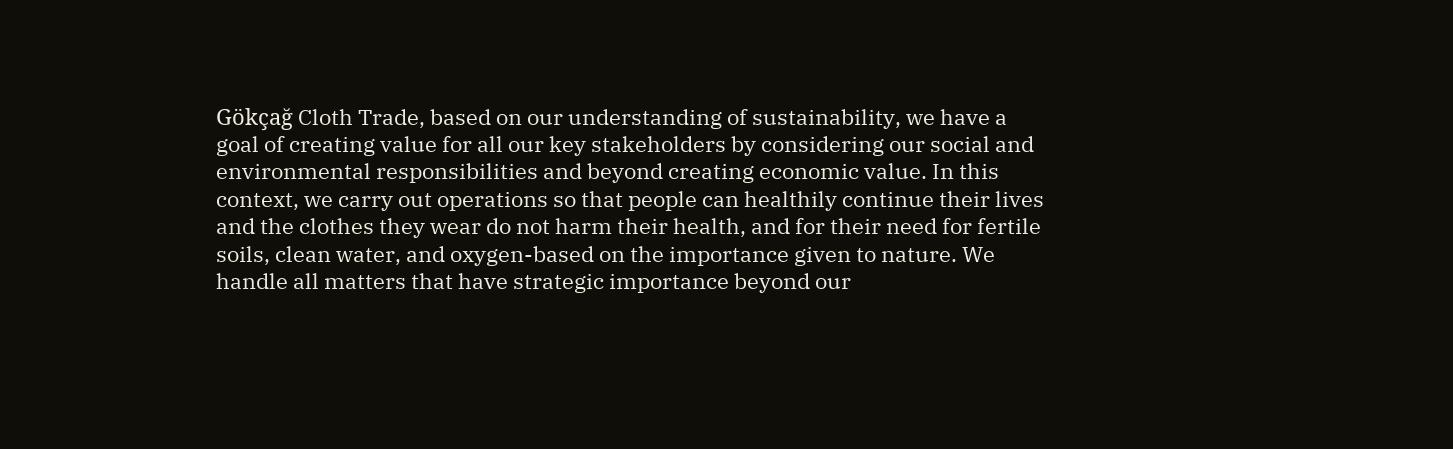Gökçağ Cloth Trade, based on our understanding of sustainability, we have a goal of creating value for all our key stakeholders by considering our social and environmental responsibilities and beyond creating economic value. In this context, we carry out operations so that people can healthily continue their lives and the clothes they wear do not harm their health, and for their need for fertile soils, clean water, and oxygen-based on the importance given to nature. We handle all matters that have strategic importance beyond our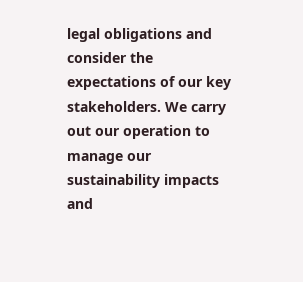legal obligations and consider the expectations of our key stakeholders. We carry out our operation to manage our sustainability impacts and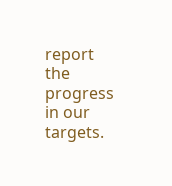report the progress in our targets.